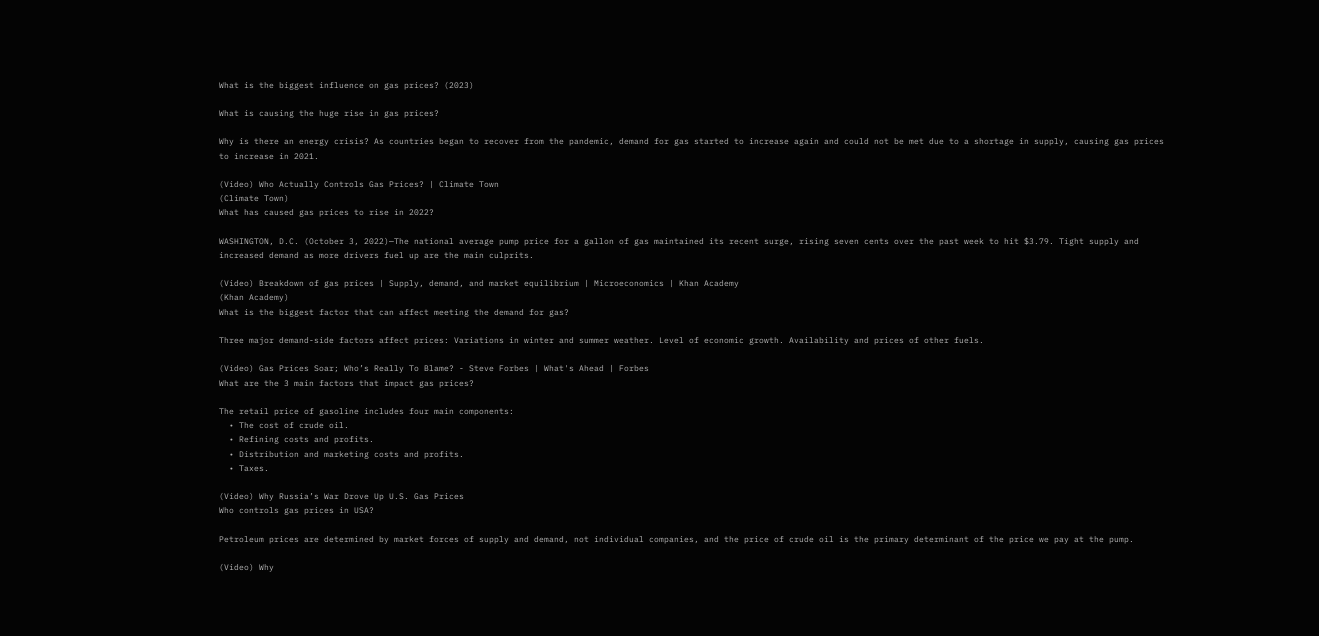What is the biggest influence on gas prices? (2023)

What is causing the huge rise in gas prices?

Why is there an energy crisis? As countries began to recover from the pandemic, demand for gas started to increase again and could not be met due to a shortage in supply, causing gas prices to increase in 2021.

(Video) Who Actually Controls Gas Prices? | Climate Town
(Climate Town)
What has caused gas prices to rise in 2022?

WASHINGTON, D.C. (October 3, 2022)—The national average pump price for a gallon of gas maintained its recent surge, rising seven cents over the past week to hit $3.79. Tight supply and increased demand as more drivers fuel up are the main culprits.

(Video) Breakdown of gas prices | Supply, demand, and market equilibrium | Microeconomics | Khan Academy
(Khan Academy)
What is the biggest factor that can affect meeting the demand for gas?

Three major demand-side factors affect prices: Variations in winter and summer weather. Level of economic growth. Availability and prices of other fuels.

(Video) Gas Prices Soar; Who’s Really To Blame? - Steve Forbes | What's Ahead | Forbes
What are the 3 main factors that impact gas prices?

The retail price of gasoline includes four main components:
  • The cost of crude oil.
  • Refining costs and profits.
  • Distribution and marketing costs and profits.
  • Taxes.

(Video) Why Russia’s War Drove Up U.S. Gas Prices
Who controls gas prices in USA?

Petroleum prices are determined by market forces of supply and demand, not individual companies, and the price of crude oil is the primary determinant of the price we pay at the pump.

(Video) Why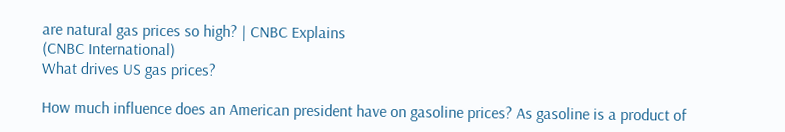are natural gas prices so high? | CNBC Explains
(CNBC International)
What drives US gas prices?

How much influence does an American president have on gasoline prices? As gasoline is a product of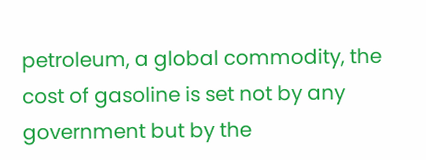petroleum, a global commodity, the cost of gasoline is set not by any government but by the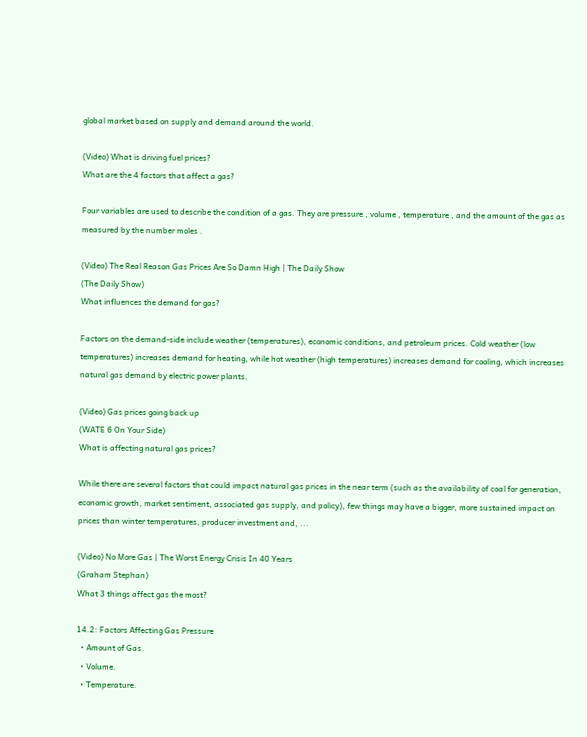global market based on supply and demand around the world.

(Video) What is driving fuel prices?
What are the 4 factors that affect a gas?

Four variables are used to describe the condition of a gas. They are pressure , volume , temperature , and the amount of the gas as measured by the number moles .

(Video) The Real Reason Gas Prices Are So Damn High | The Daily Show
(The Daily Show)
What influences the demand for gas?

Factors on the demand-side include weather (temperatures), economic conditions, and petroleum prices. Cold weather (low temperatures) increases demand for heating, while hot weather (high temperatures) increases demand for cooling, which increases natural gas demand by electric power plants.

(Video) Gas prices going back up
(WATE 6 On Your Side)
What is affecting natural gas prices?

While there are several factors that could impact natural gas prices in the near term (such as the availability of coal for generation, economic growth, market sentiment, associated gas supply, and policy), few things may have a bigger, more sustained impact on prices than winter temperatures, producer investment and, ...

(Video) No More Gas | The Worst Energy Crisis In 40 Years
(Graham Stephan)
What 3 things affect gas the most?

14.2: Factors Affecting Gas Pressure
  • Amount of Gas.
  • Volume.
  • Temperature.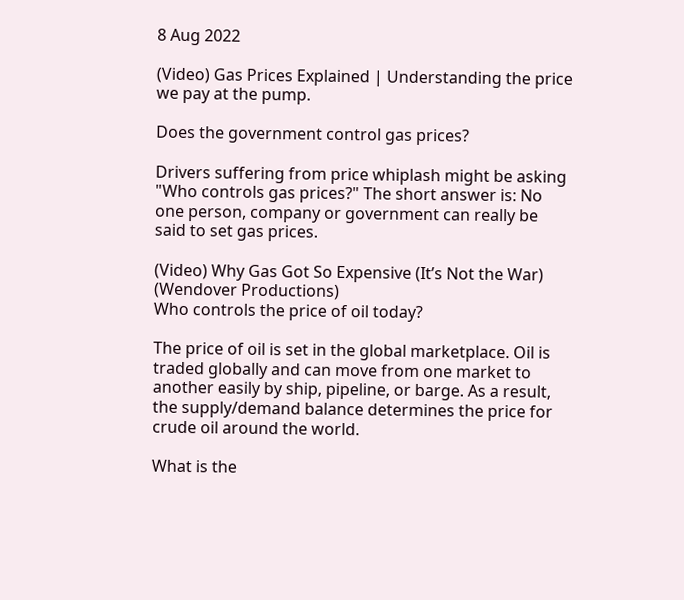8 Aug 2022

(Video) Gas Prices Explained | Understanding the price we pay at the pump.

Does the government control gas prices?

Drivers suffering from price whiplash might be asking "Who controls gas prices?" The short answer is: No one person, company or government can really be said to set gas prices.

(Video) Why Gas Got So Expensive (It’s Not the War)
(Wendover Productions)
Who controls the price of oil today?

The price of oil is set in the global marketplace. Oil is traded globally and can move from one market to another easily by ship, pipeline, or barge. As a result, the supply/demand balance determines the price for crude oil around the world.

What is the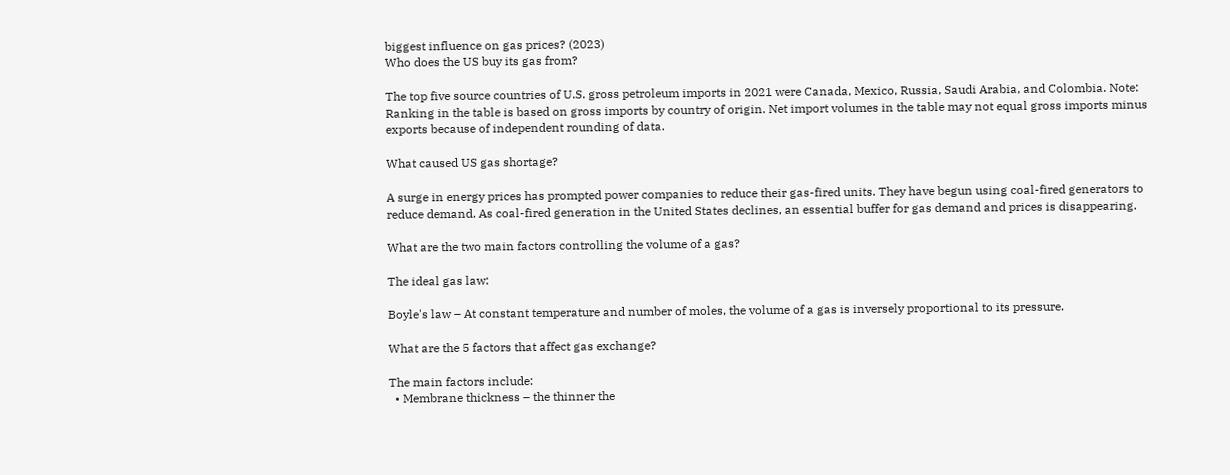biggest influence on gas prices? (2023)
Who does the US buy its gas from?

The top five source countries of U.S. gross petroleum imports in 2021 were Canada, Mexico, Russia, Saudi Arabia, and Colombia. Note: Ranking in the table is based on gross imports by country of origin. Net import volumes in the table may not equal gross imports minus exports because of independent rounding of data.

What caused US gas shortage?

A surge in energy prices has prompted power companies to reduce their gas-fired units. They have begun using coal-fired generators to reduce demand. As coal-fired generation in the United States declines, an essential buffer for gas demand and prices is disappearing.

What are the two main factors controlling the volume of a gas?

The ideal gas law:

Boyle's law – At constant temperature and number of moles, the volume of a gas is inversely proportional to its pressure.

What are the 5 factors that affect gas exchange?

The main factors include:
  • Membrane thickness – the thinner the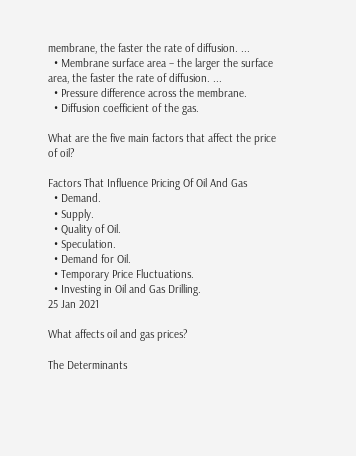membrane, the faster the rate of diffusion. ...
  • Membrane surface area – the larger the surface area, the faster the rate of diffusion. ...
  • Pressure difference across the membrane.
  • Diffusion coefficient of the gas.

What are the five main factors that affect the price of oil?

Factors That Influence Pricing Of Oil And Gas
  • Demand.
  • Supply.
  • Quality of Oil.
  • Speculation.
  • Demand for Oil.
  • Temporary Price Fluctuations.
  • Investing in Oil and Gas Drilling.
25 Jan 2021

What affects oil and gas prices?

The Determinants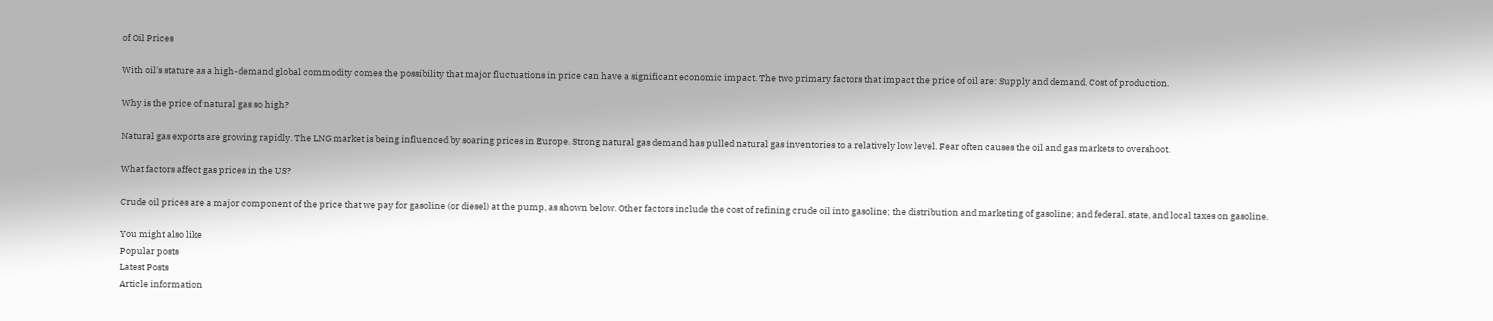of Oil Prices

With oil's stature as a high-demand global commodity comes the possibility that major fluctuations in price can have a significant economic impact. The two primary factors that impact the price of oil are: Supply and demand. Cost of production.

Why is the price of natural gas so high?

Natural gas exports are growing rapidly. The LNG market is being influenced by soaring prices in Europe. Strong natural gas demand has pulled natural gas inventories to a relatively low level. Fear often causes the oil and gas markets to overshoot.

What factors affect gas prices in the US?

Crude oil prices are a major component of the price that we pay for gasoline (or diesel) at the pump, as shown below. Other factors include the cost of refining crude oil into gasoline; the distribution and marketing of gasoline; and federal, state, and local taxes on gasoline.

You might also like
Popular posts
Latest Posts
Article information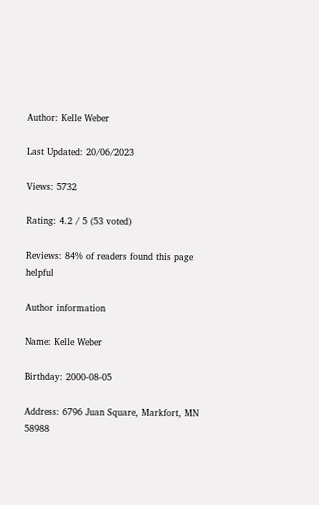Author: Kelle Weber

Last Updated: 20/06/2023

Views: 5732

Rating: 4.2 / 5 (53 voted)

Reviews: 84% of readers found this page helpful

Author information

Name: Kelle Weber

Birthday: 2000-08-05

Address: 6796 Juan Square, Markfort, MN 58988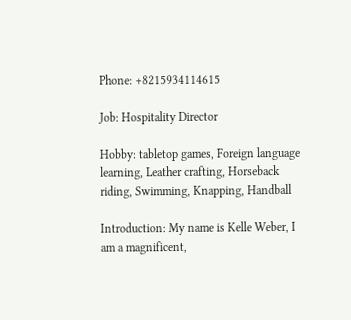Phone: +8215934114615

Job: Hospitality Director

Hobby: tabletop games, Foreign language learning, Leather crafting, Horseback riding, Swimming, Knapping, Handball

Introduction: My name is Kelle Weber, I am a magnificent,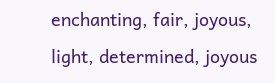enchanting, fair, joyous, light, determined, joyous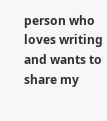person who loves writing and wants to share my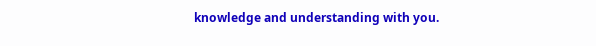knowledge and understanding with you.